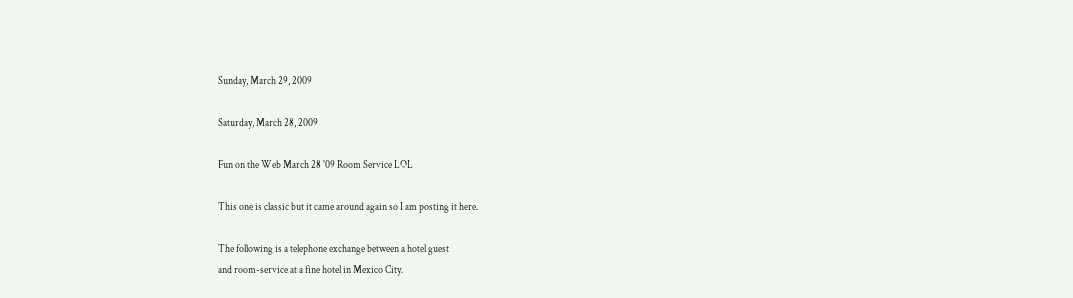Sunday, March 29, 2009

Saturday, March 28, 2009

Fun on the Web March 28 '09 Room Service LOL

This one is classic but it came around again so I am posting it here.

The following is a telephone exchange between a hotel guest
and room-service at a fine hotel in Mexico City.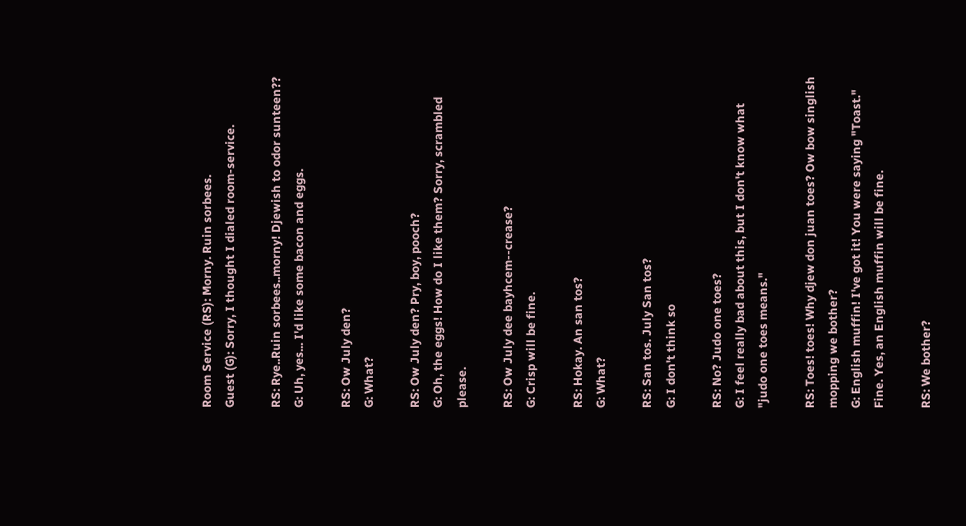Room Service (RS): Morny. Ruin sorbees.
Guest (G): Sorry, I thought I dialed room-service.

RS: Rye..Ruin sorbees..morny! Djewish to odor sunteen??
G: Uh, yes... I'd like some bacon and eggs.

RS: Ow July den?
G: What?

RS: Ow July den? Pry, boy, pooch?
G: Oh, the eggs! How do I like them? Sorry, scrambled please.

RS: Ow July dee bayhcem--crease?
G: Crisp will be fine.

RS: Hokay. An san tos?
G: What?

RS: San tos. July San tos?
G: I don't think so

RS: No? Judo one toes?
G: I feel really bad about this, but I don't know what
"judo one toes means."

RS: Toes! toes! Why djew don juan toes? Ow bow singlish
mopping we bother?
G: English muffin! I've got it! You were saying "Toast."
Fine. Yes, an English muffin will be fine.

RS: We bother?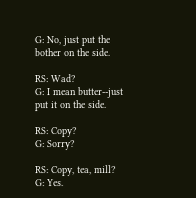G: No, just put the bother on the side.

RS: Wad?
G: I mean butter--just put it on the side.

RS: Copy?
G: Sorry?

RS: Copy, tea, mill?
G: Yes.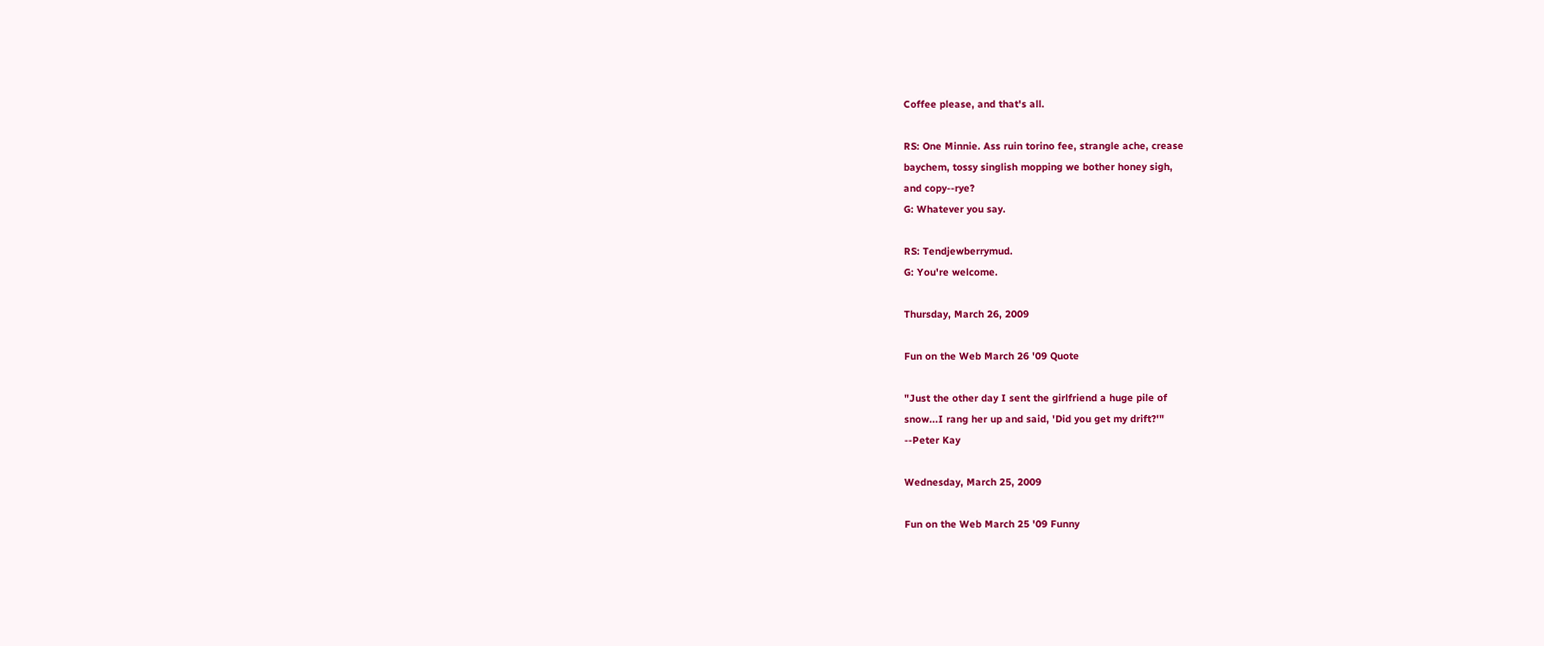Coffee please, and that's all.

RS: One Minnie. Ass ruin torino fee, strangle ache, crease
baychem, tossy singlish mopping we bother honey sigh,
and copy--rye?
G: Whatever you say.

RS: Tendjewberrymud.
G: You're welcome.

Thursday, March 26, 2009

Fun on the Web March 26 '09 Quote

"Just the other day I sent the girlfriend a huge pile of
snow...I rang her up and said, 'Did you get my drift?'"
--Peter Kay

Wednesday, March 25, 2009

Fun on the Web March 25 '09 Funny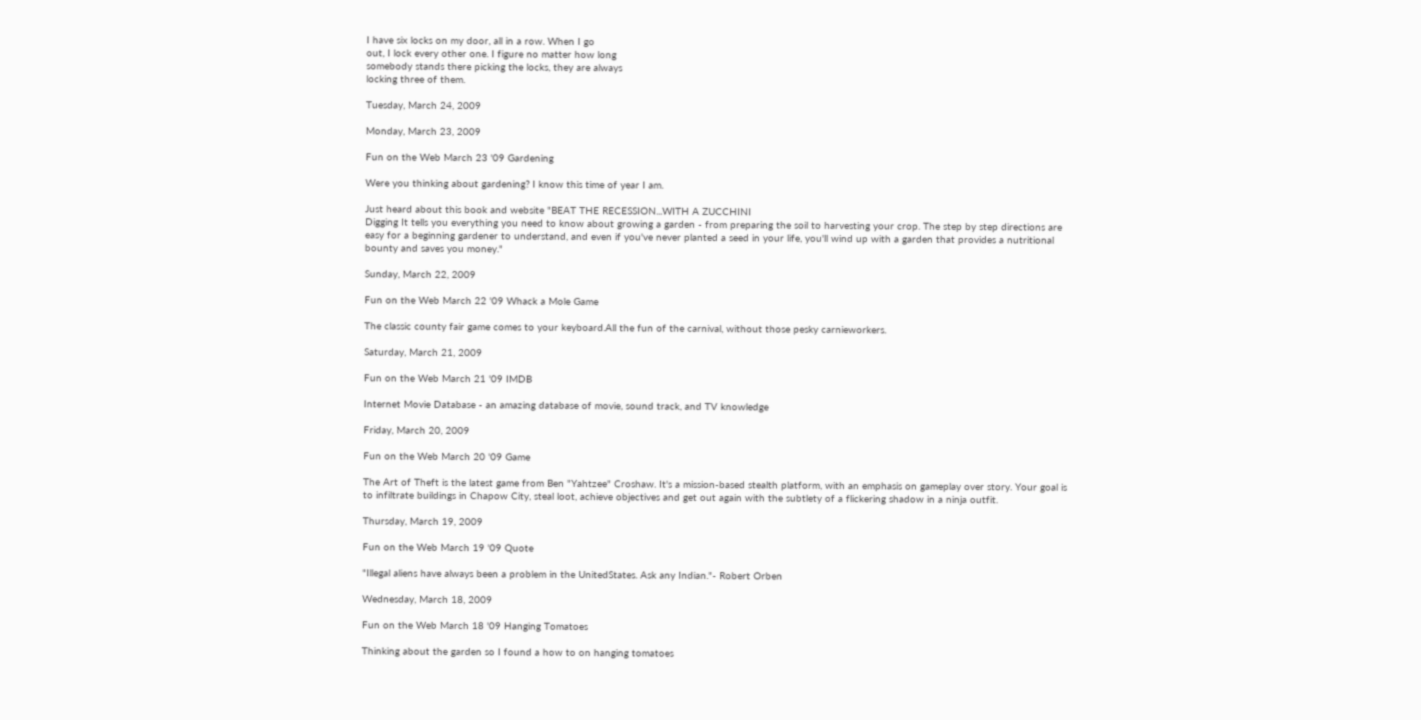I have six locks on my door, all in a row. When I go
out, I lock every other one. I figure no matter how long
somebody stands there picking the locks, they are always
locking three of them.

Tuesday, March 24, 2009

Monday, March 23, 2009

Fun on the Web March 23 '09 Gardening

Were you thinking about gardening? I know this time of year I am.

Just heard about this book and website "BEAT THE RECESSION...WITH A ZUCCHINI
Digging It tells you everything you need to know about growing a garden - from preparing the soil to harvesting your crop. The step by step directions are easy for a beginning gardener to understand, and even if you've never planted a seed in your life, you'll wind up with a garden that provides a nutritional bounty and saves you money."

Sunday, March 22, 2009

Fun on the Web March 22 '09 Whack a Mole Game

The classic county fair game comes to your keyboard.All the fun of the carnival, without those pesky carnieworkers.

Saturday, March 21, 2009

Fun on the Web March 21 '09 IMDB

Internet Movie Database - an amazing database of movie, sound track, and TV knowledge

Friday, March 20, 2009

Fun on the Web March 20 '09 Game

The Art of Theft is the latest game from Ben "Yahtzee" Croshaw. It's a mission-based stealth platform, with an emphasis on gameplay over story. Your goal is to infiltrate buildings in Chapow City, steal loot, achieve objectives and get out again with the subtlety of a flickering shadow in a ninja outfit.

Thursday, March 19, 2009

Fun on the Web March 19 '09 Quote

"Illegal aliens have always been a problem in the UnitedStates. Ask any Indian."- Robert Orben

Wednesday, March 18, 2009

Fun on the Web March 18 '09 Hanging Tomatoes

Thinking about the garden so I found a how to on hanging tomatoes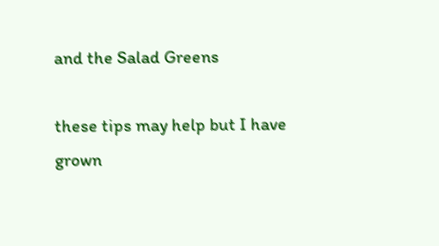and the Salad Greens

these tips may help but I have grown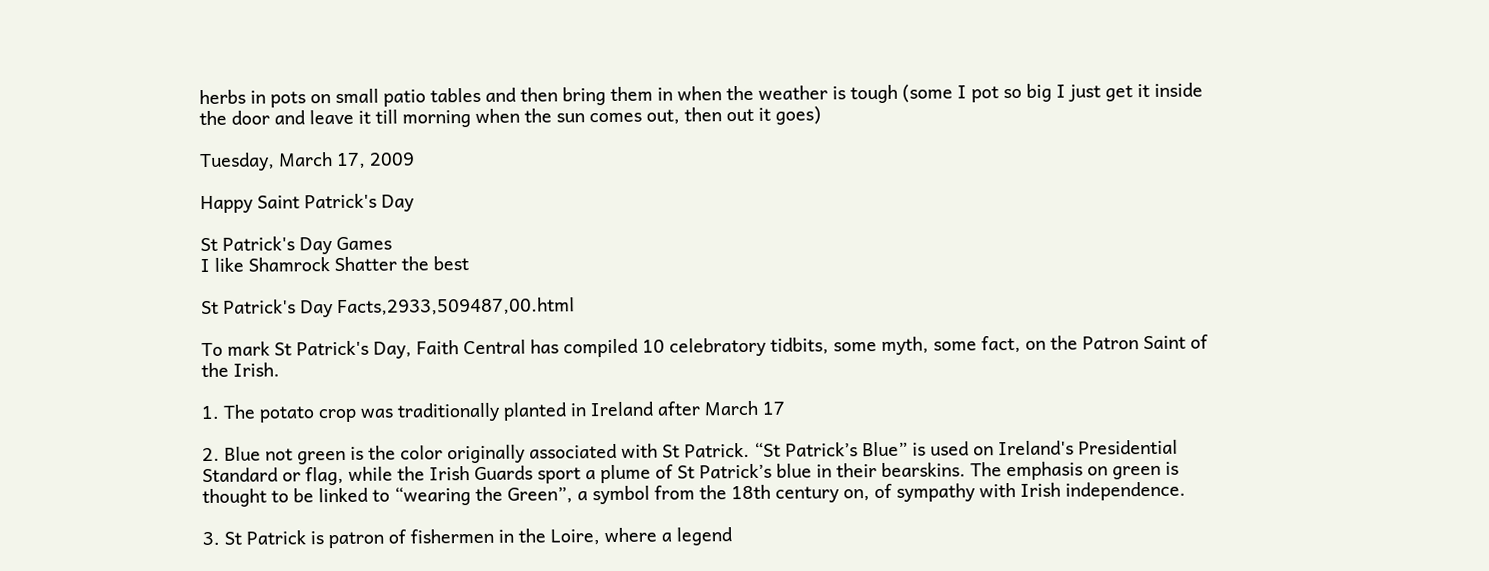herbs in pots on small patio tables and then bring them in when the weather is tough (some I pot so big I just get it inside the door and leave it till morning when the sun comes out, then out it goes)

Tuesday, March 17, 2009

Happy Saint Patrick's Day

St Patrick's Day Games
I like Shamrock Shatter the best

St Patrick's Day Facts,2933,509487,00.html

To mark St Patrick's Day, Faith Central has compiled 10 celebratory tidbits, some myth, some fact, on the Patron Saint of the Irish.

1. The potato crop was traditionally planted in Ireland after March 17

2. Blue not green is the color originally associated with St Patrick. “St Patrick’s Blue” is used on Ireland's Presidential Standard or flag, while the Irish Guards sport a plume of St Patrick’s blue in their bearskins. The emphasis on green is thought to be linked to “wearing the Green”, a symbol from the 18th century on, of sympathy with Irish independence.

3. St Patrick is patron of fishermen in the Loire, where a legend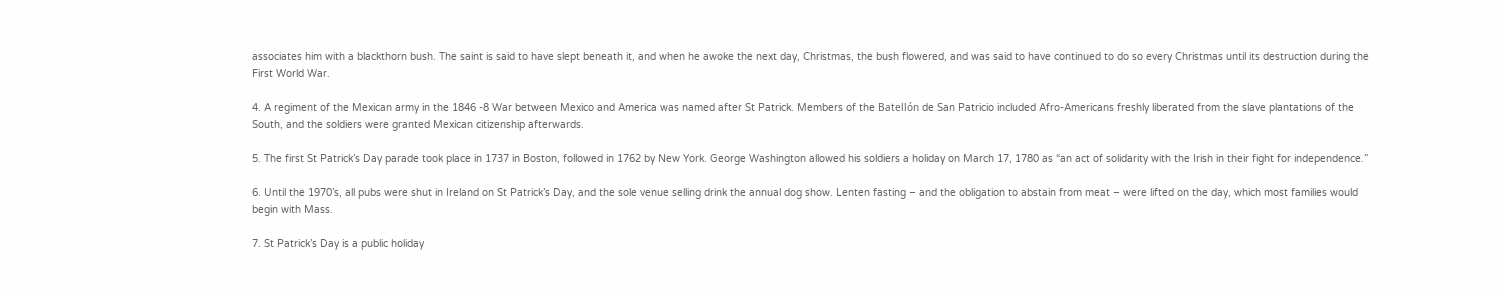associates him with a blackthorn bush. The saint is said to have slept beneath it, and when he awoke the next day, Christmas, the bush flowered, and was said to have continued to do so every Christmas until its destruction during the First World War.

4. A regiment of the Mexican army in the 1846 -8 War between Mexico and America was named after St Patrick. Members of the Batellón de San Patricio included Afro-Americans freshly liberated from the slave plantations of the South, and the soldiers were granted Mexican citizenship afterwards.

5. The first St Patrick’s Day parade took place in 1737 in Boston, followed in 1762 by New York. George Washington allowed his soldiers a holiday on March 17, 1780 as “an act of solidarity with the Irish in their fight for independence.”

6. Until the 1970’s, all pubs were shut in Ireland on St Patrick’s Day, and the sole venue selling drink the annual dog show. Lenten fasting – and the obligation to abstain from meat – were lifted on the day, which most families would begin with Mass.

7. St Patrick’s Day is a public holiday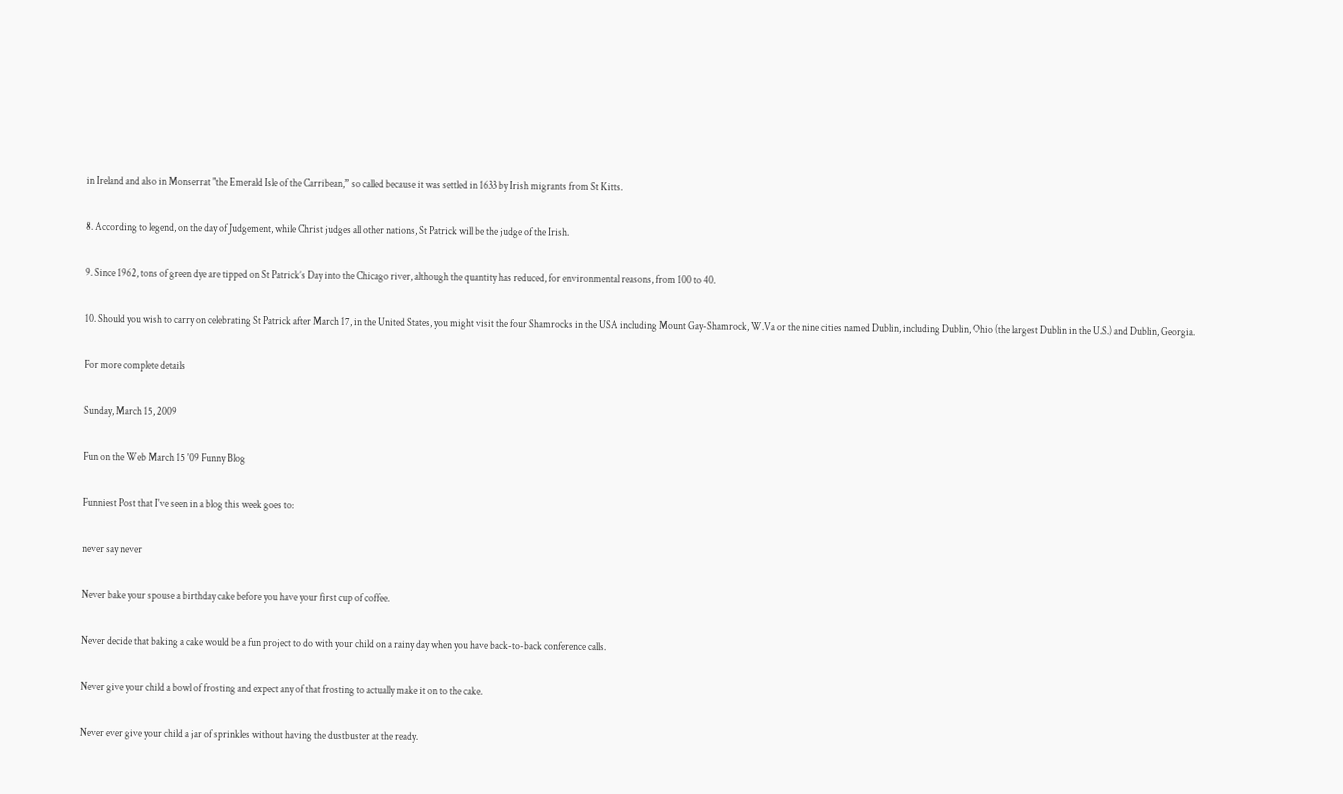in Ireland and also in Monserrat "the Emerald Isle of the Carribean,” so called because it was settled in 1633 by Irish migrants from St Kitts.

8. According to legend, on the day of Judgement, while Christ judges all other nations, St Patrick will be the judge of the Irish.

9. Since 1962, tons of green dye are tipped on St Patrick’s Day into the Chicago river, although the quantity has reduced, for environmental reasons, from 100 to 40.

10. Should you wish to carry on celebrating St Patrick after March 17, in the United States, you might visit the four Shamrocks in the USA including Mount Gay-Shamrock, W.Va or the nine cities named Dublin, including Dublin, Ohio (the largest Dublin in the U.S.) and Dublin, Georgia.

For more complete details

Sunday, March 15, 2009

Fun on the Web March 15 '09 Funny Blog

Funniest Post that I've seen in a blog this week goes to:

never say never

Never bake your spouse a birthday cake before you have your first cup of coffee.

Never decide that baking a cake would be a fun project to do with your child on a rainy day when you have back-to-back conference calls.

Never give your child a bowl of frosting and expect any of that frosting to actually make it on to the cake.

Never ever give your child a jar of sprinkles without having the dustbuster at the ready.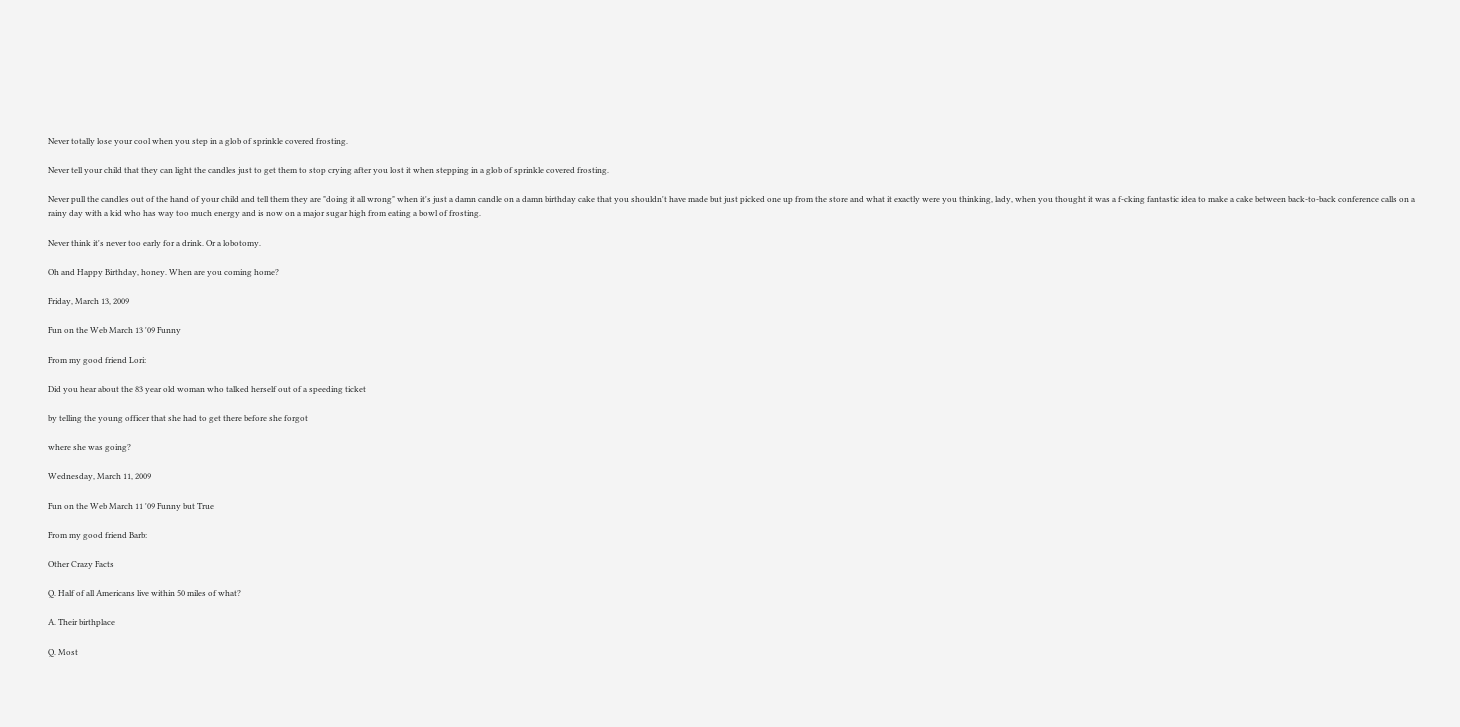Never totally lose your cool when you step in a glob of sprinkle covered frosting.

Never tell your child that they can light the candles just to get them to stop crying after you lost it when stepping in a glob of sprinkle covered frosting.

Never pull the candles out of the hand of your child and tell them they are "doing it all wrong" when it's just a damn candle on a damn birthday cake that you shouldn't have made but just picked one up from the store and what it exactly were you thinking, lady, when you thought it was a f-cking fantastic idea to make a cake between back-to-back conference calls on a rainy day with a kid who has way too much energy and is now on a major sugar high from eating a bowl of frosting.

Never think it's never too early for a drink. Or a lobotomy.

Oh and Happy Birthday, honey. When are you coming home?

Friday, March 13, 2009

Fun on the Web March 13 '09 Funny

From my good friend Lori:

Did you hear about the 83 year old woman who talked herself out of a speeding ticket

by telling the young officer that she had to get there before she forgot

where she was going?

Wednesday, March 11, 2009

Fun on the Web March 11 '09 Funny but True

From my good friend Barb:

Other Crazy Facts

Q. Half of all Americans live within 50 miles of what?

A. Their birthplace

Q. Most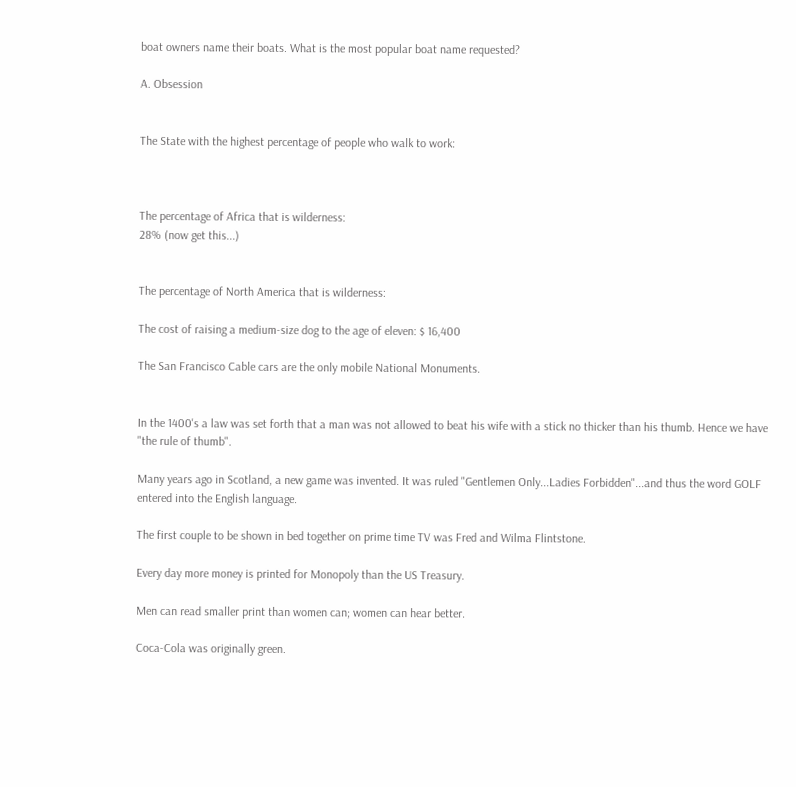boat owners name their boats. What is the most popular boat name requested?

A. Obsession


The State with the highest percentage of people who walk to work:



The percentage of Africa that is wilderness:
28% (now get this...)


The percentage of North America that is wilderness:

The cost of raising a medium-size dog to the age of eleven: $ 16,400

The San Francisco Cable cars are the only mobile National Monuments.


In the 1400's a law was set forth that a man was not allowed to beat his wife with a stick no thicker than his thumb. Hence we have "the rule of thumb".

Many years ago in Scotland, a new game was invented. It was ruled "Gentlemen Only...Ladies Forbidden"...and thus the word GOLF entered into the English language.

The first couple to be shown in bed together on prime time TV was Fred and Wilma Flintstone.

Every day more money is printed for Monopoly than the US Treasury.

Men can read smaller print than women can; women can hear better.

Coca-Cola was originally green.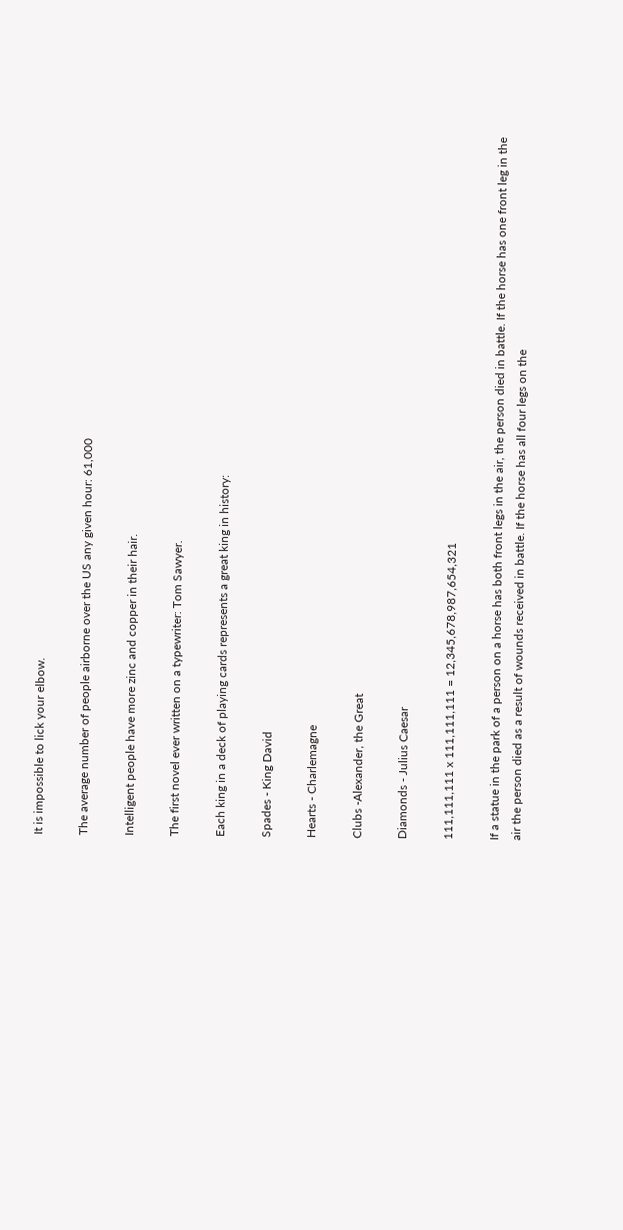It is impossible to lick your elbow.

The average number of people airborne over the US any given hour: 61,000

Intelligent people have more zinc and copper in their hair.

The first novel ever written on a typewriter: Tom Sawyer.

Each king in a deck of playing cards represents a great king in history:

Spades - King David

Hearts - Charlemagne

Clubs -Alexander, the Great

Diamonds - Julius Caesar

111,111,111 x 111,111,111 = 12,345,678,987,654,321

If a statue in the park of a person on a horse has both front legs in the air, the person died in battle. If the horse has one front leg in the air the person died as a result of wounds received in battle. If the horse has all four legs on the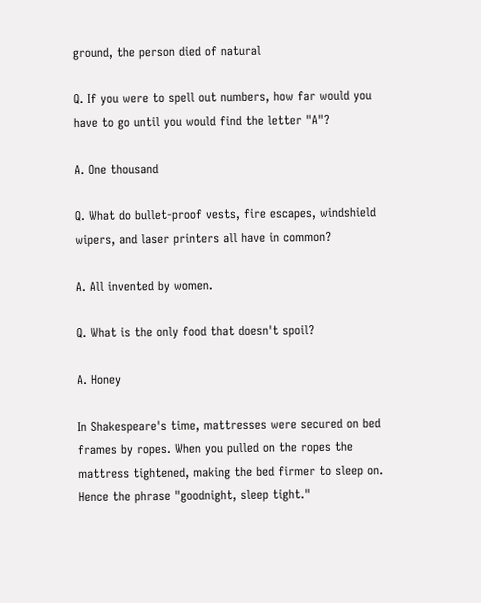ground, the person died of natural

Q. If you were to spell out numbers, how far would you have to go until you would find the letter "A"?

A. One thousand

Q. What do bullet-proof vests, fire escapes, windshield wipers, and laser printers all have in common?

A. All invented by women.

Q. What is the only food that doesn't spoil?

A. Honey

In Shakespeare's time, mattresses were secured on bed frames by ropes. When you pulled on the ropes the mattress tightened, making the bed firmer to sleep on. Hence the phrase "goodnight, sleep tight."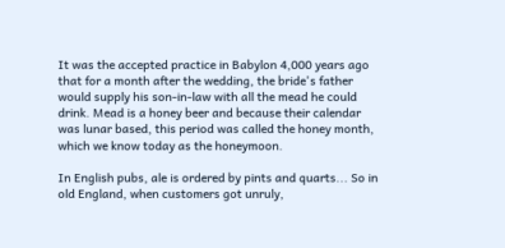It was the accepted practice in Babylon 4,000 years ago that for a month after the wedding, the bride's father would supply his son-in-law with all the mead he could drink. Mead is a honey beer and because their calendar was lunar based, this period was called the honey month, which we know today as the honeymoon.

In English pubs, ale is ordered by pints and quarts... So in old England, when customers got unruly,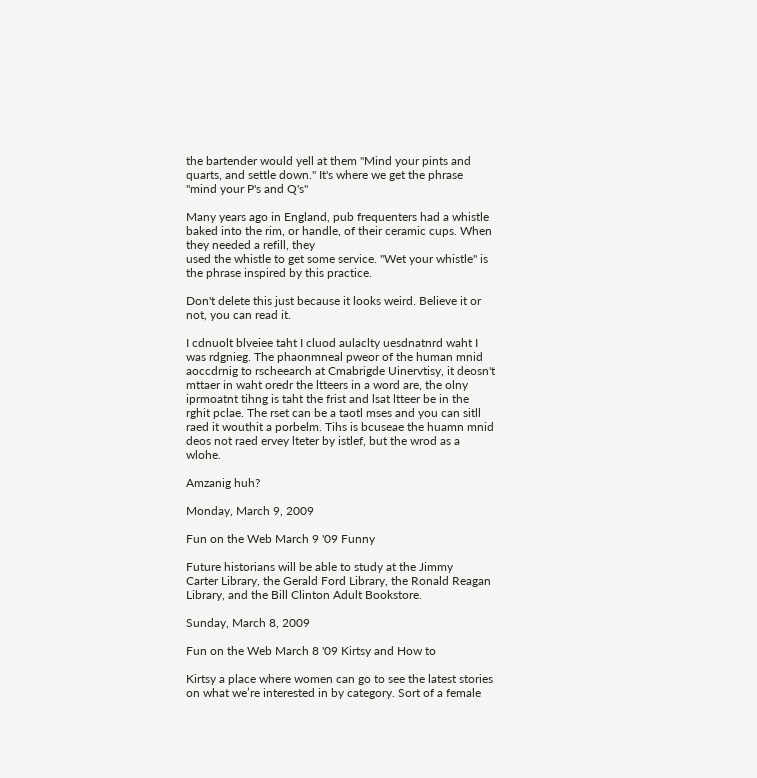the bartender would yell at them "Mind your pints and quarts, and settle down." It's where we get the phrase "mind your P's and Q's"

Many years ago in England, pub frequenters had a whistle baked into the rim, or handle, of their ceramic cups. When they needed a refill, they
used the whistle to get some service. "Wet your whistle" is the phrase inspired by this practice.

Don't delete this just because it looks weird. Believe it or not, you can read it.

I cdnuolt blveiee taht I cluod aulaclty uesdnatnrd waht I was rdgnieg. The phaonmneal pweor of the human mnid aoccdrnig to rscheearch at Cmabrigde Uinervtisy, it deosn't mttaer in waht oredr the ltteers in a word are, the olny iprmoatnt tihng is taht the frist and lsat ltteer be in the rghit pclae. The rset can be a taotl mses and you can sitll raed it wouthit a porbelm. Tihs is bcuseae the huamn mnid deos not raed ervey lteter by istlef, but the wrod as a wlohe.

Amzanig huh?

Monday, March 9, 2009

Fun on the Web March 9 '09 Funny

Future historians will be able to study at the Jimmy
Carter Library, the Gerald Ford Library, the Ronald Reagan
Library, and the Bill Clinton Adult Bookstore.

Sunday, March 8, 2009

Fun on the Web March 8 '09 Kirtsy and How to

Kirtsy a place where women can go to see the latest stories on what we’re interested in by category. Sort of a female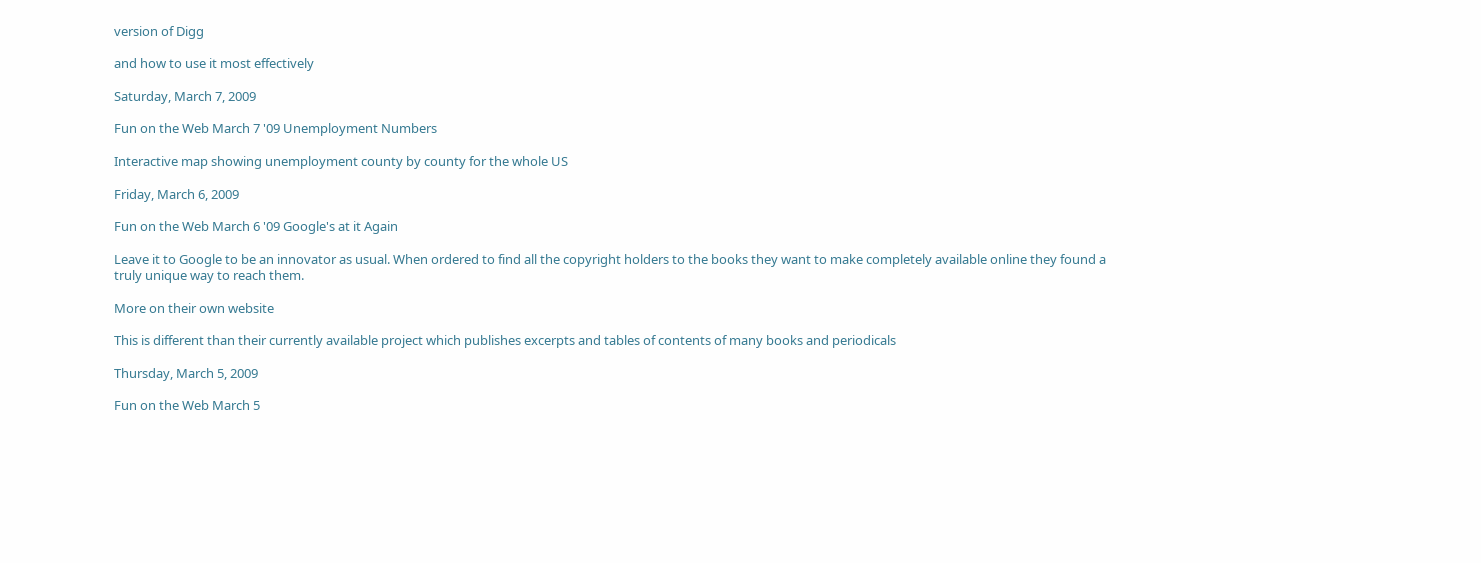version of Digg

and how to use it most effectively

Saturday, March 7, 2009

Fun on the Web March 7 '09 Unemployment Numbers

Interactive map showing unemployment county by county for the whole US

Friday, March 6, 2009

Fun on the Web March 6 '09 Google's at it Again

Leave it to Google to be an innovator as usual. When ordered to find all the copyright holders to the books they want to make completely available online they found a truly unique way to reach them.

More on their own website

This is different than their currently available project which publishes excerpts and tables of contents of many books and periodicals

Thursday, March 5, 2009

Fun on the Web March 5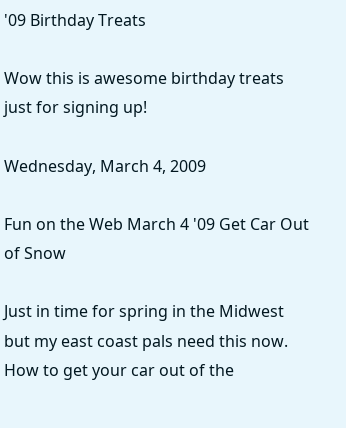'09 Birthday Treats

Wow this is awesome birthday treats just for signing up!

Wednesday, March 4, 2009

Fun on the Web March 4 '09 Get Car Out of Snow

Just in time for spring in the Midwest but my east coast pals need this now. How to get your car out of the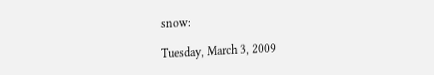snow:

Tuesday, March 3, 2009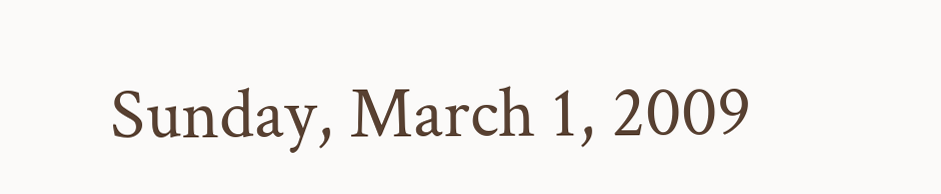Sunday, March 1, 2009